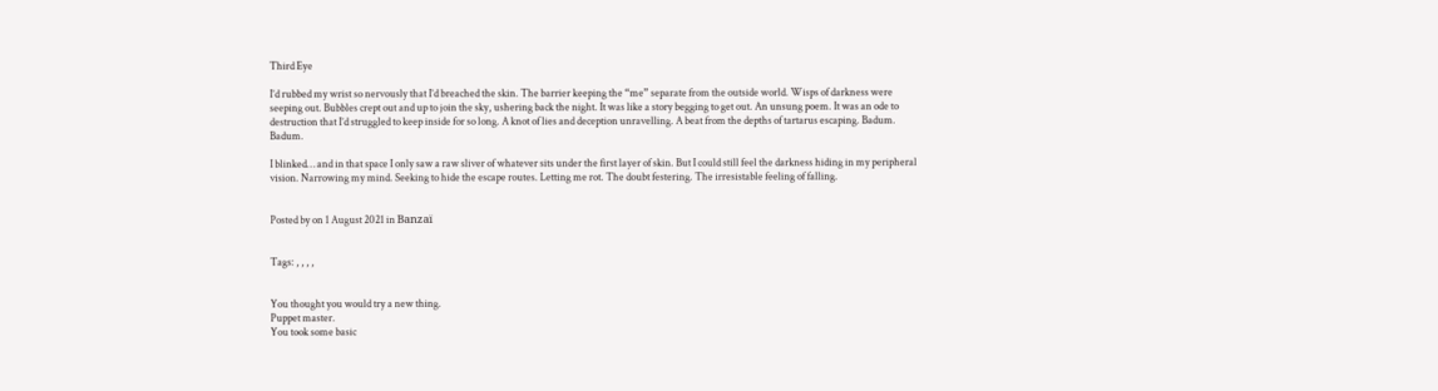Third Eye

I’d rubbed my wrist so nervously that I’d breached the skin. The barrier keeping the “me” separate from the outside world. Wisps of darkness were seeping out. Bubbles crept out and up to join the sky, ushering back the night. It was like a story begging to get out. An unsung poem. It was an ode to destruction that I’d struggled to keep inside for so long. A knot of lies and deception unravelling. A beat from the depths of tartarus escaping. Badum. Badum.

I blinked… and in that space I only saw a raw sliver of whatever sits under the first layer of skin. But I could still feel the darkness hiding in my peripheral vision. Narrowing my mind. Seeking to hide the escape routes. Letting me rot. The doubt festering. The irresistable feeling of falling.


Posted by on 1 August 2021 in Banzaï


Tags: , , , ,


You thought you would try a new thing.
Puppet master.
You took some basic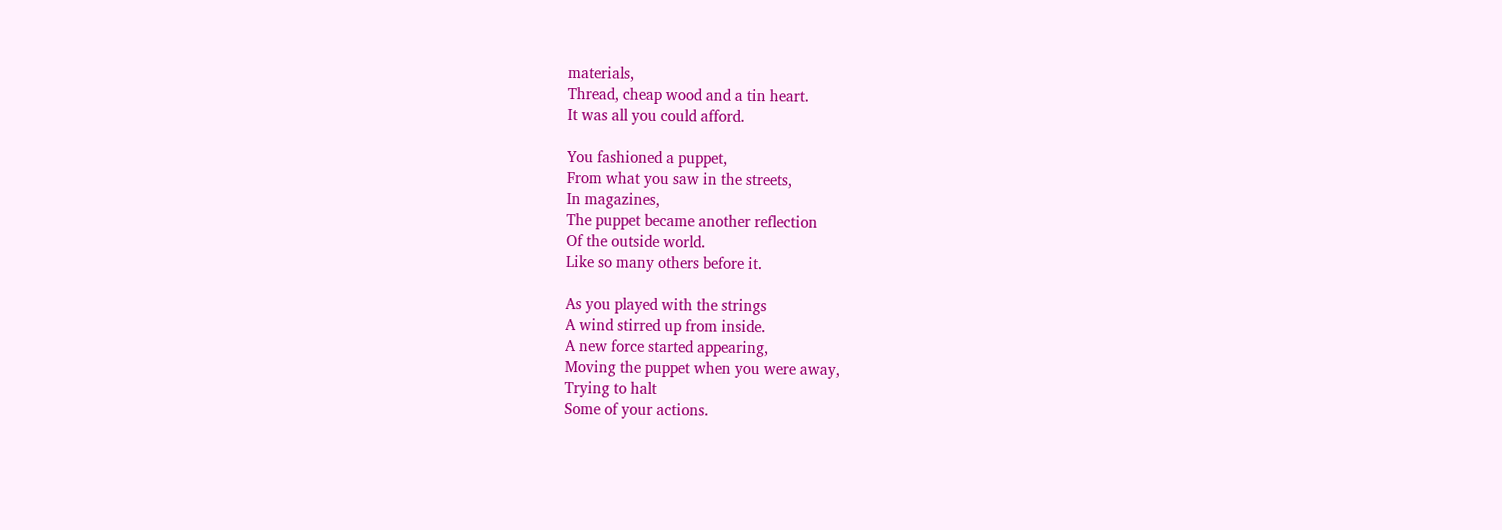materials,
Thread, cheap wood and a tin heart.
It was all you could afford.

You fashioned a puppet,
From what you saw in the streets,
In magazines,
The puppet became another reflection
Of the outside world.
Like so many others before it.

As you played with the strings
A wind stirred up from inside.
A new force started appearing,
Moving the puppet when you were away,
Trying to halt
Some of your actions.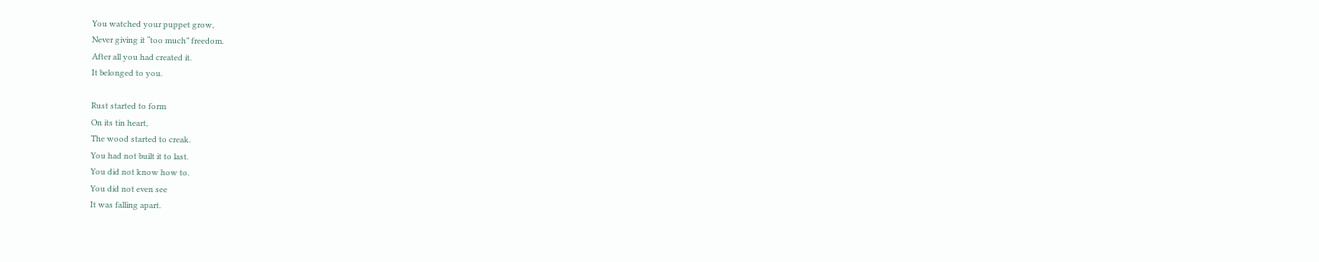You watched your puppet grow,
Never giving it “too much” freedom.
After all you had created it.
It belonged to you.

Rust started to form
On its tin heart,
The wood started to creak.
You had not built it to last.
You did not know how to.
You did not even see
It was falling apart.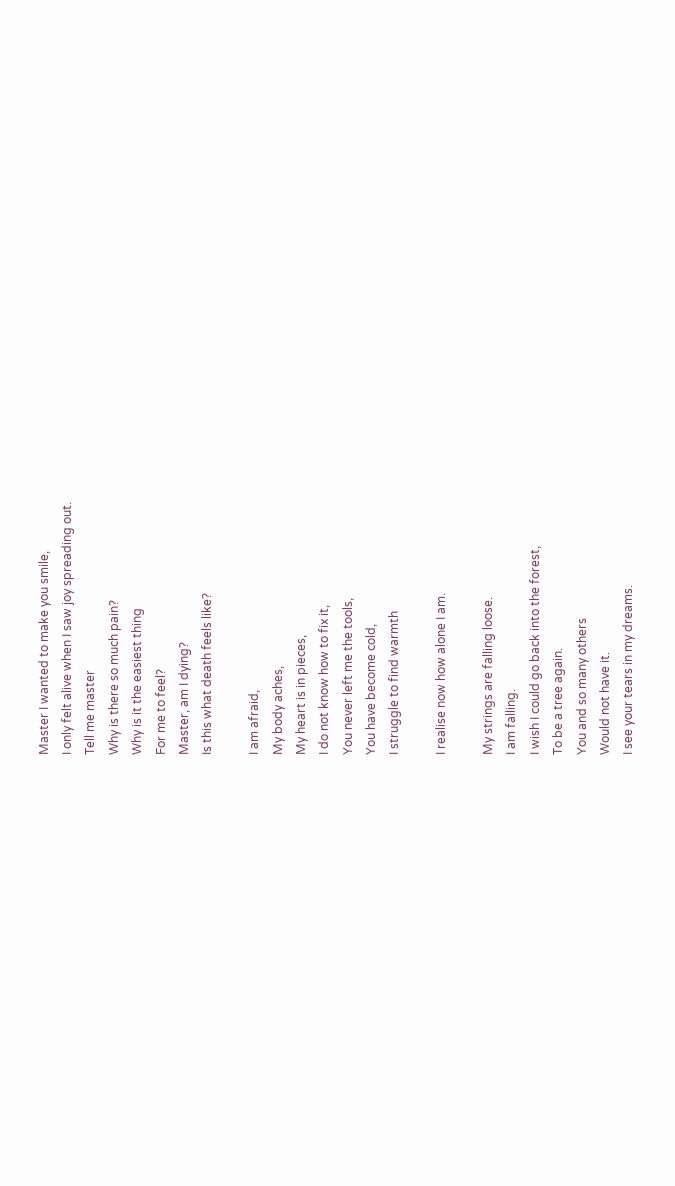Master I wanted to make you smile,
I only felt alive when I saw joy spreading out.
Tell me master
Why is there so much pain?
Why is it the easiest thing
For me to feel?
Master, am I dying?
Is this what death feels like?

I am afraid,
My body aches,
My heart is in pieces,
I do not know how to fix it,
You never left me the tools,
You have become cold,
I struggle to find warmth

I realise now how alone I am.

My strings are falling loose.
I am falling.
I wish I could go back into the forest,
To be a tree again.
You and so many others
Would not have it.
I see your tears in my dreams.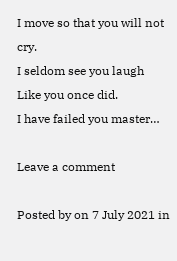I move so that you will not cry.
I seldom see you laugh
Like you once did.
I have failed you master…

Leave a comment

Posted by on 7 July 2021 in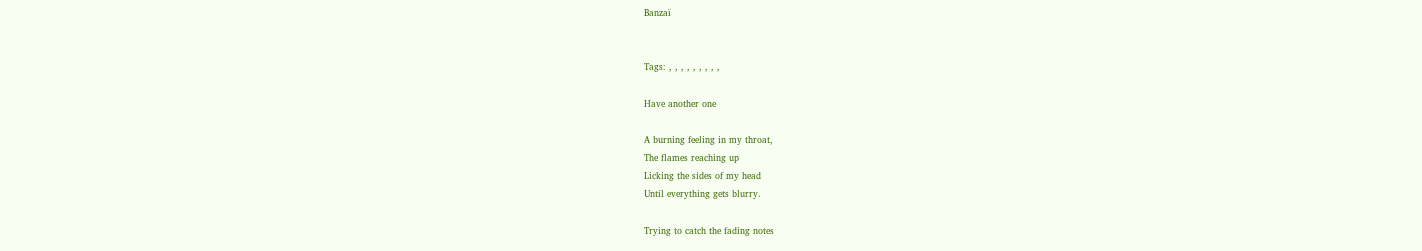Banzaï


Tags: , , , , , , , , ,

Have another one

A burning feeling in my throat,
The flames reaching up
Licking the sides of my head
Until everything gets blurry.

Trying to catch the fading notes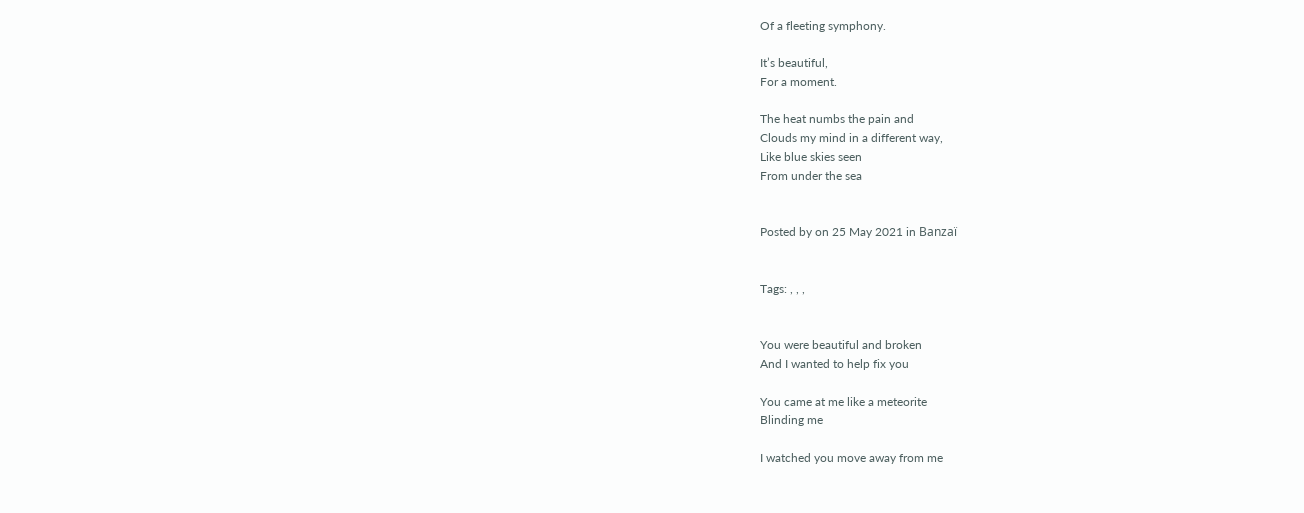Of a fleeting symphony.

It’s beautiful,
For a moment.

The heat numbs the pain and
Clouds my mind in a different way,
Like blue skies seen
From under the sea


Posted by on 25 May 2021 in Banzaï


Tags: , , ,


You were beautiful and broken
And I wanted to help fix you

You came at me like a meteorite
Blinding me

I watched you move away from me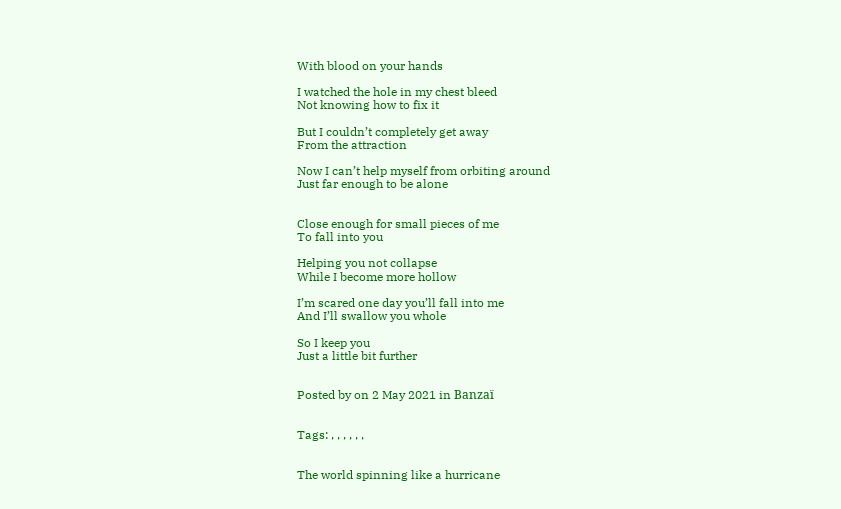With blood on your hands

I watched the hole in my chest bleed
Not knowing how to fix it

But I couldn’t completely get away
From the attraction

Now I can’t help myself from orbiting around
Just far enough to be alone


Close enough for small pieces of me
To fall into you

Helping you not collapse
While I become more hollow

I’m scared one day you’ll fall into me
And I’ll swallow you whole

So I keep you
Just a little bit further


Posted by on 2 May 2021 in Banzaï


Tags: , , , , , ,


The world spinning like a hurricane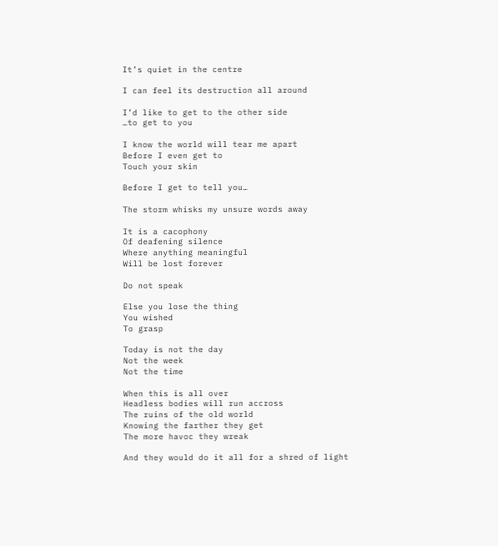It’s quiet in the centre

I can feel its destruction all around

I’d like to get to the other side
…to get to you

I know the world will tear me apart
Before I even get to
Touch your skin

Before I get to tell you…

The storm whisks my unsure words away

It is a cacophony
Of deafening silence
Where anything meaningful
Will be lost forever

Do not speak

Else you lose the thing
You wished
To grasp

Today is not the day
Not the week
Not the time

When this is all over
Headless bodies will run accross
The ruins of the old world
Knowing the farther they get
The more havoc they wreak

And they would do it all for a shred of light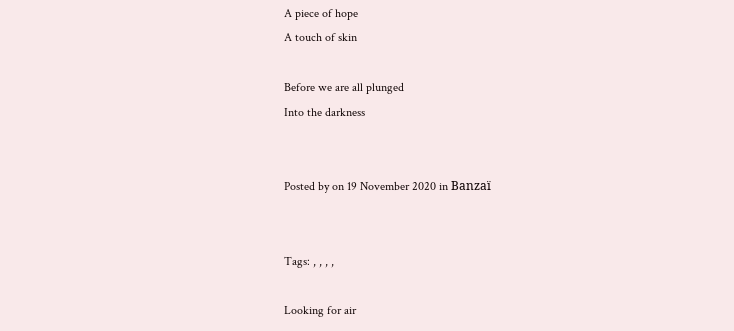A piece of hope
A touch of skin

Before we are all plunged
Into the darkness


Posted by on 19 November 2020 in Banzaï


Tags: , , , ,

Looking for air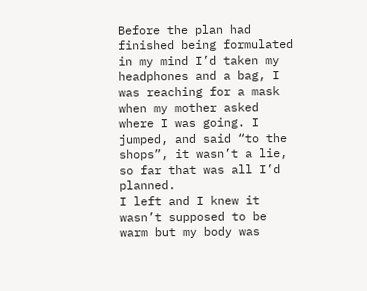Before the plan had finished being formulated in my mind I’d taken my headphones and a bag, I was reaching for a mask when my mother asked where I was going. I jumped, and said “to the shops”, it wasn’t a lie, so far that was all I’d planned.
I left and I knew it wasn’t supposed to be warm but my body was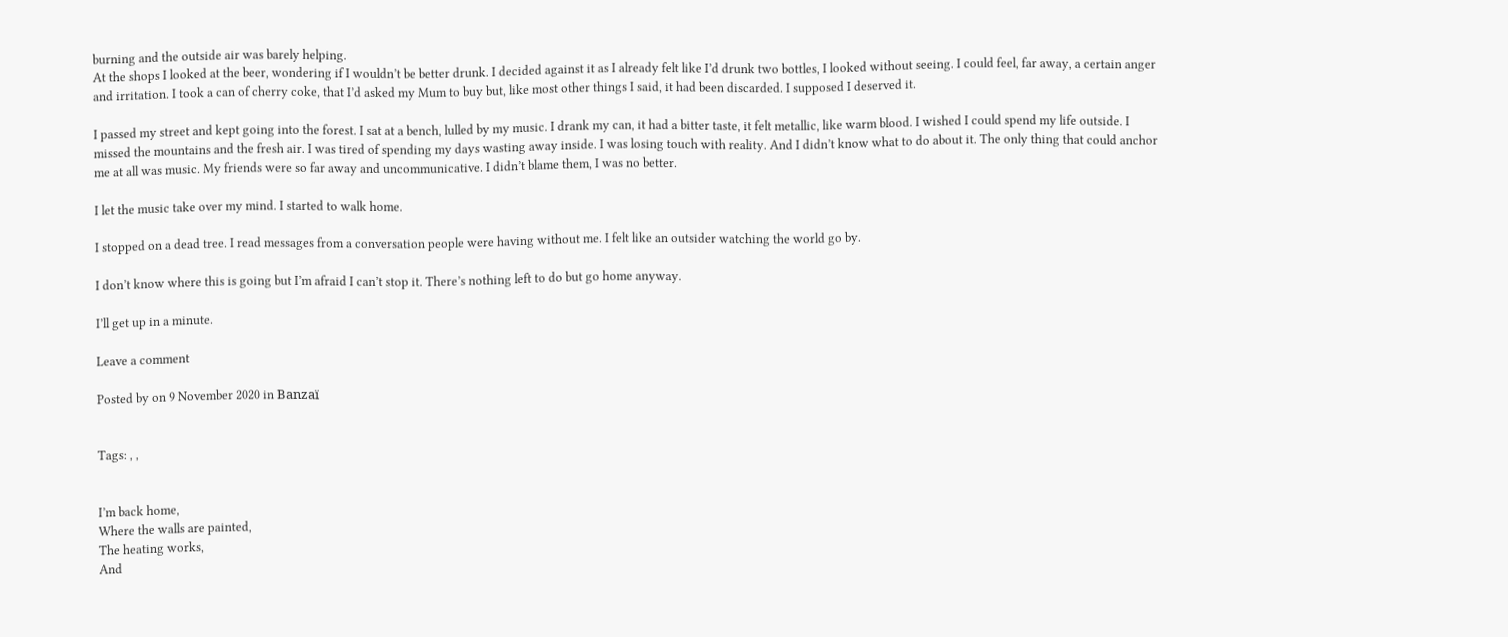burning and the outside air was barely helping.
At the shops I looked at the beer, wondering if I wouldn’t be better drunk. I decided against it as I already felt like I’d drunk two bottles, I looked without seeing. I could feel, far away, a certain anger and irritation. I took a can of cherry coke, that I’d asked my Mum to buy but, like most other things I said, it had been discarded. I supposed I deserved it.

I passed my street and kept going into the forest. I sat at a bench, lulled by my music. I drank my can, it had a bitter taste, it felt metallic, like warm blood. I wished I could spend my life outside. I missed the mountains and the fresh air. I was tired of spending my days wasting away inside. I was losing touch with reality. And I didn’t know what to do about it. The only thing that could anchor me at all was music. My friends were so far away and uncommunicative. I didn’t blame them, I was no better.

I let the music take over my mind. I started to walk home.

I stopped on a dead tree. I read messages from a conversation people were having without me. I felt like an outsider watching the world go by.

I don’t know where this is going but I’m afraid I can’t stop it. There’s nothing left to do but go home anyway.

I’ll get up in a minute.

Leave a comment

Posted by on 9 November 2020 in Banzaï


Tags: , ,


I’m back home,
Where the walls are painted,
The heating works,
And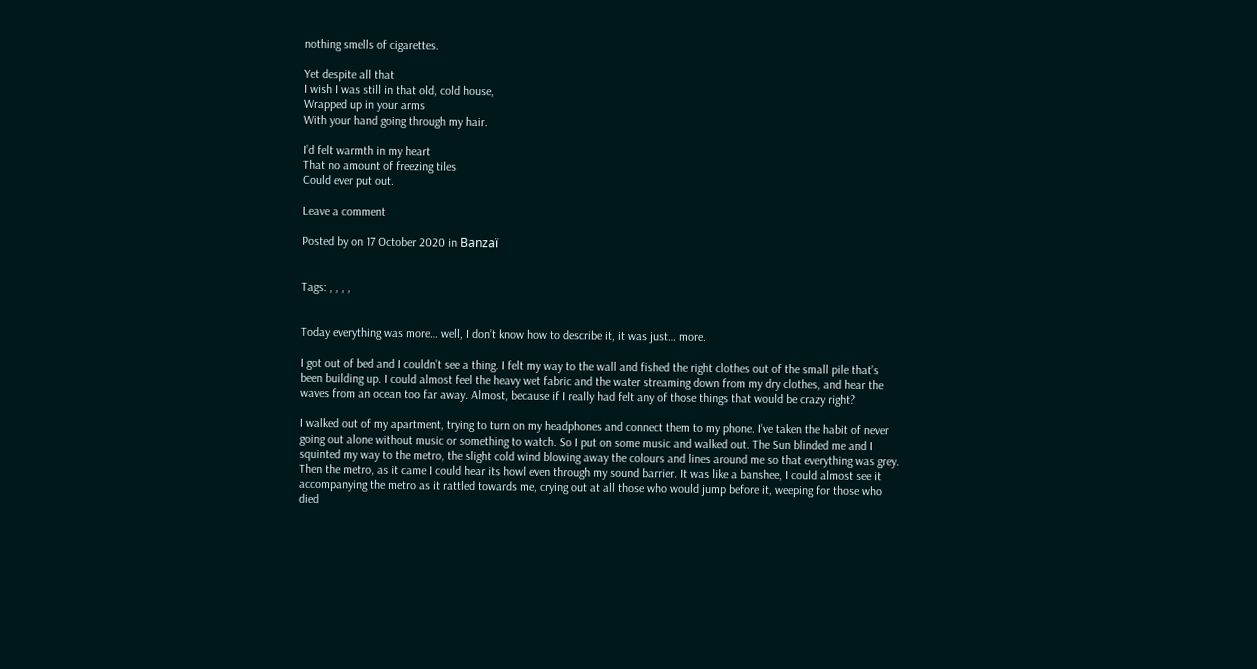nothing smells of cigarettes.

Yet despite all that
I wish I was still in that old, cold house,
Wrapped up in your arms
With your hand going through my hair.

I’d felt warmth in my heart
That no amount of freezing tiles
Could ever put out.

Leave a comment

Posted by on 17 October 2020 in Banzaï


Tags: , , , ,


Today everything was more… well, I don’t know how to describe it, it was just… more.

I got out of bed and I couldn’t see a thing. I felt my way to the wall and fished the right clothes out of the small pile that’s been building up. I could almost feel the heavy wet fabric and the water streaming down from my dry clothes, and hear the waves from an ocean too far away. Almost, because if I really had felt any of those things that would be crazy right?

I walked out of my apartment, trying to turn on my headphones and connect them to my phone. I’ve taken the habit of never going out alone without music or something to watch. So I put on some music and walked out. The Sun blinded me and I squinted my way to the metro, the slight cold wind blowing away the colours and lines around me so that everything was grey.  Then the metro, as it came I could hear its howl even through my sound barrier. It was like a banshee, I could almost see it accompanying the metro as it rattled towards me, crying out at all those who would jump before it, weeping for those who died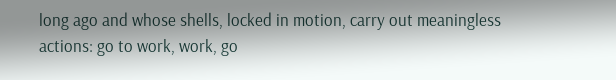long ago and whose shells, locked in motion, carry out meaningless actions: go to work, work, go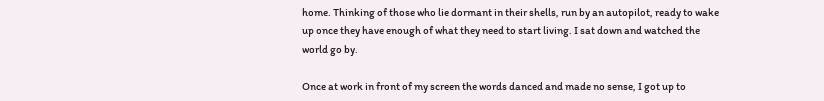home. Thinking of those who lie dormant in their shells, run by an autopilot, ready to wake up once they have enough of what they need to start living. I sat down and watched the world go by.

Once at work in front of my screen the words danced and made no sense, I got up to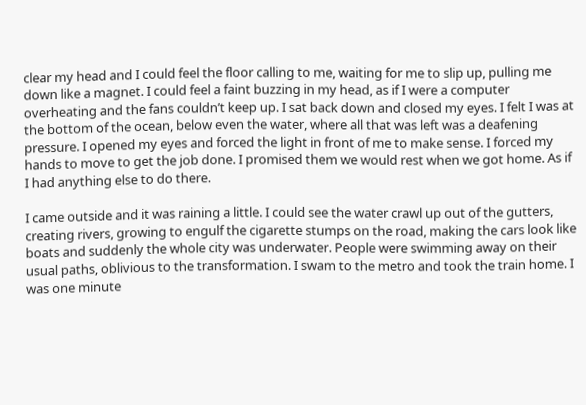clear my head and I could feel the floor calling to me, waiting for me to slip up, pulling me down like a magnet. I could feel a faint buzzing in my head, as if I were a computer overheating and the fans couldn’t keep up. I sat back down and closed my eyes. I felt I was at the bottom of the ocean, below even the water, where all that was left was a deafening pressure. I opened my eyes and forced the light in front of me to make sense. I forced my hands to move to get the job done. I promised them we would rest when we got home. As if I had anything else to do there.

I came outside and it was raining a little. I could see the water crawl up out of the gutters, creating rivers, growing to engulf the cigarette stumps on the road, making the cars look like boats and suddenly the whole city was underwater. People were swimming away on their usual paths, oblivious to the transformation. I swam to the metro and took the train home. I was one minute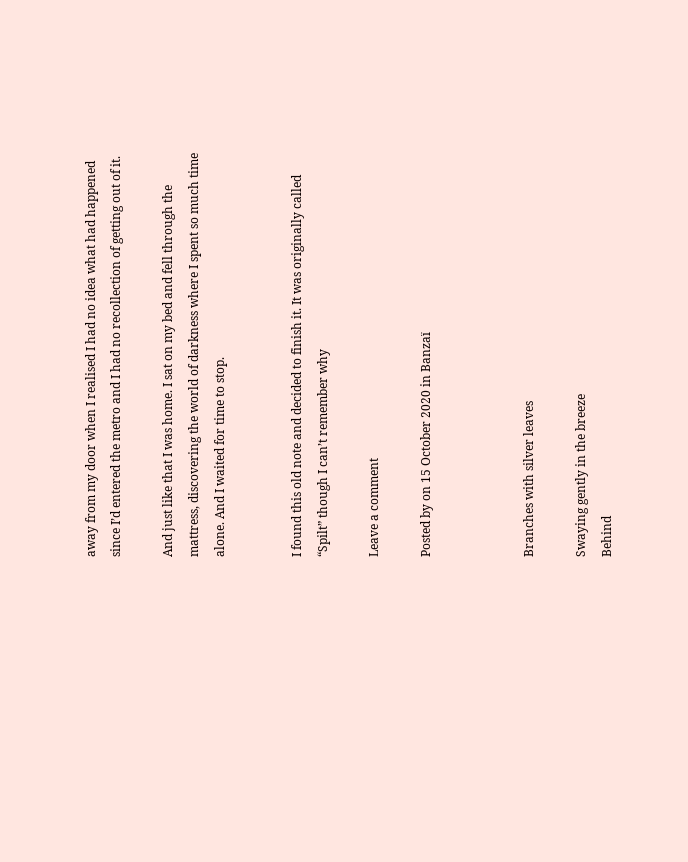away from my door when I realised I had no idea what had happened since I’d entered the metro and I had no recollection of getting out of it.

And just like that I was home. I sat on my bed and fell through the mattress, discovering the world of darkness where I spent so much time alone. And I waited for time to stop.


I found this old note and decided to finish it. It was originally called “Spilt” though I can’t remember why

Leave a comment

Posted by on 15 October 2020 in Banzaï



Branches with silver leaves

Swaying gently in the breeze
Behind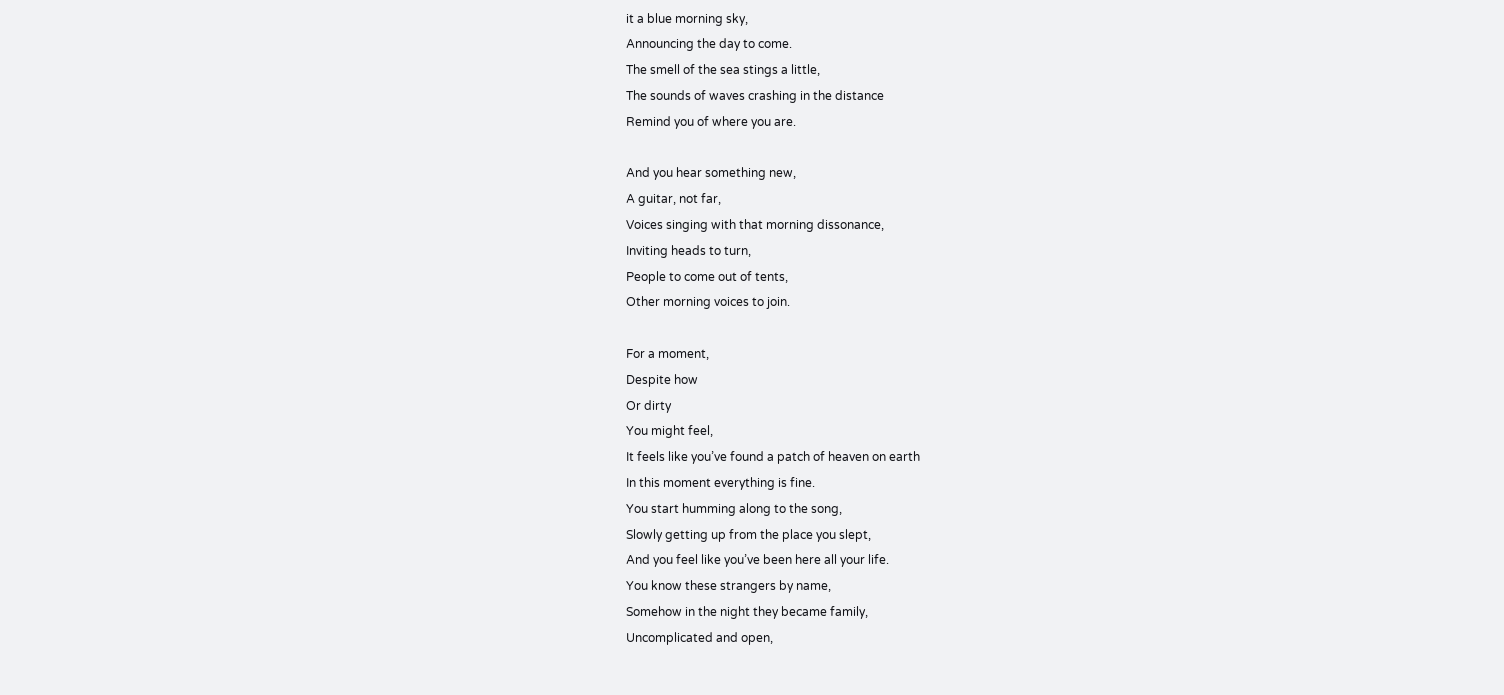it a blue morning sky,
Announcing the day to come.
The smell of the sea stings a little,
The sounds of waves crashing in the distance
Remind you of where you are.

And you hear something new,
A guitar, not far,
Voices singing with that morning dissonance,
Inviting heads to turn,
People to come out of tents,
Other morning voices to join.

For a moment,
Despite how
Or dirty
You might feel,
It feels like you’ve found a patch of heaven on earth
In this moment everything is fine.
You start humming along to the song,
Slowly getting up from the place you slept,
And you feel like you’ve been here all your life.
You know these strangers by name,
Somehow in the night they became family,
Uncomplicated and open,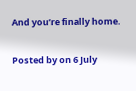And you’re finally home.


Posted by on 6 July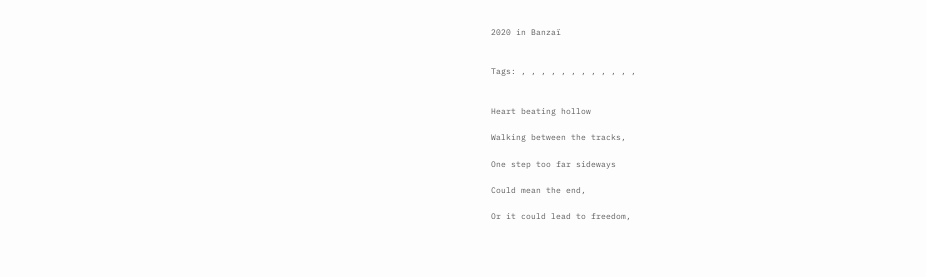2020 in Banzaï


Tags: , , , , , , , , , , , ,


Heart beating hollow

Walking between the tracks,

One step too far sideways

Could mean the end,

Or it could lead to freedom,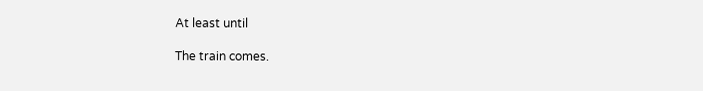At least until

The train comes.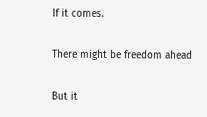If it comes.

There might be freedom ahead

But it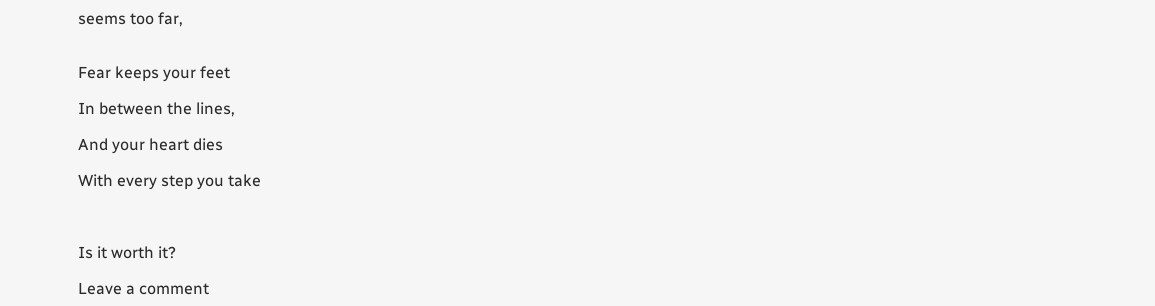seems too far,


Fear keeps your feet

In between the lines,

And your heart dies

With every step you take



Is it worth it?

Leave a comment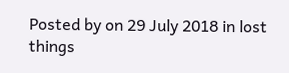Posted by on 29 July 2018 in lost things